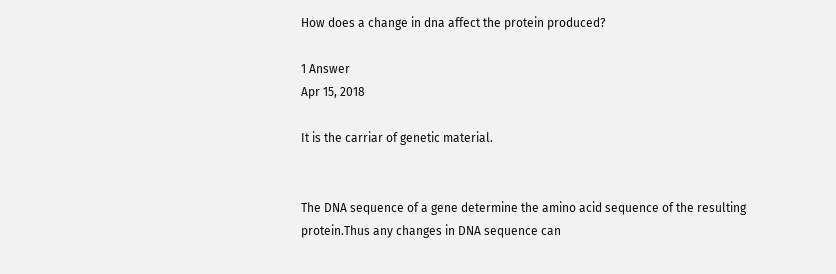How does a change in dna affect the protein produced?

1 Answer
Apr 15, 2018

It is the carriar of genetic material.


The DNA sequence of a gene determine the amino acid sequence of the resulting protein.Thus any changes in DNA sequence can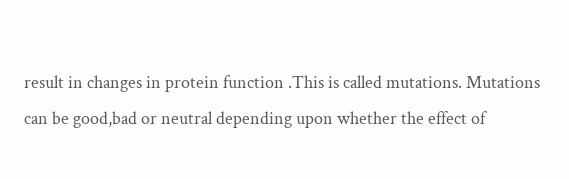result in changes in protein function .This is called mutations. Mutations can be good,bad or neutral depending upon whether the effect of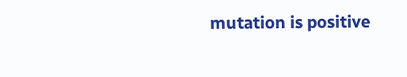mutation is positive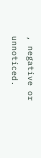, negative or unnoticed.